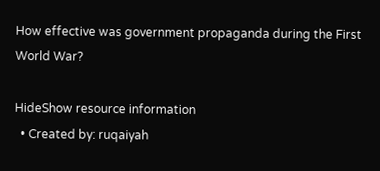How effective was government propaganda during the First World War?

HideShow resource information
  • Created by: ruqaiyah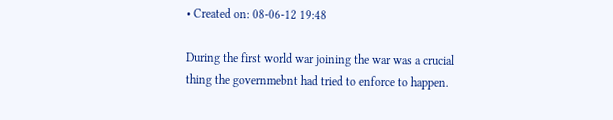• Created on: 08-06-12 19:48

During the first world war joining the war was a crucial thing the governmebnt had tried to enforce to happen.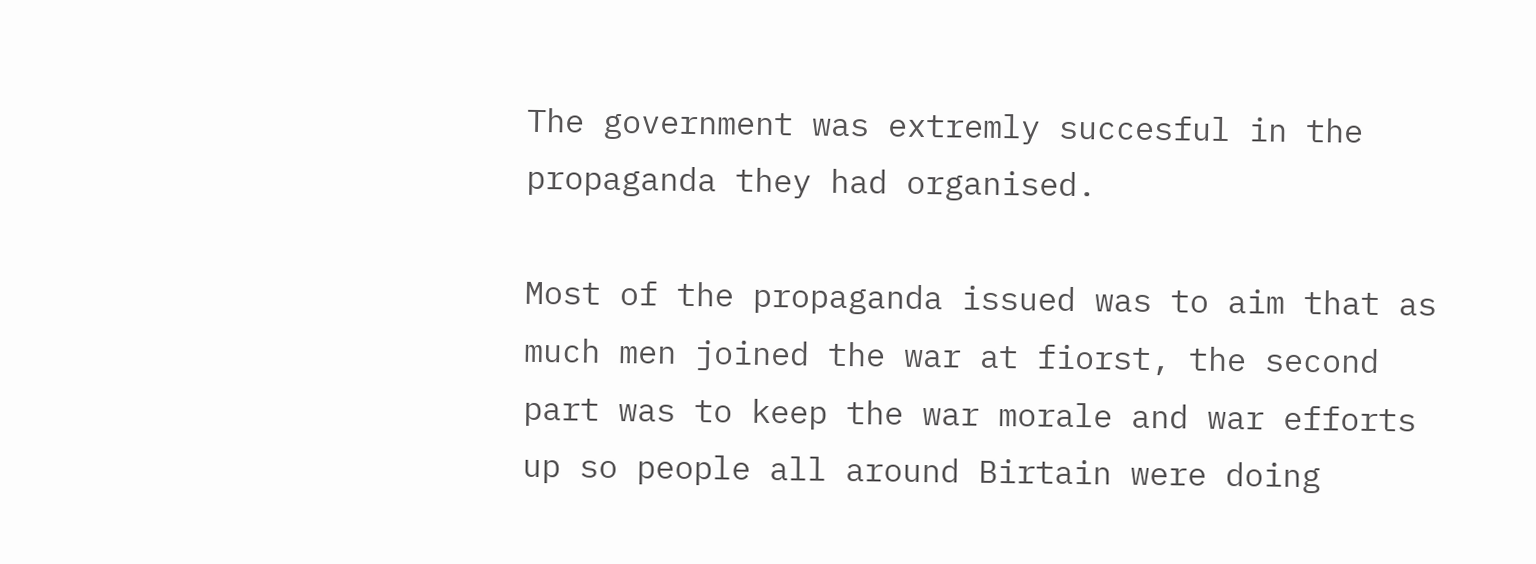The government was extremly succesful in the propaganda they had organised.

Most of the propaganda issued was to aim that as much men joined the war at fiorst, the second part was to keep the war morale and war efforts up so people all around Birtain were doing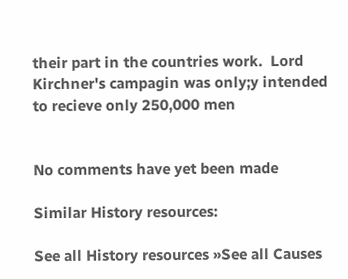their part in the countries work.  Lord Kirchner's campagin was only;y intended to recieve only 250,000 men


No comments have yet been made

Similar History resources:

See all History resources »See all Causes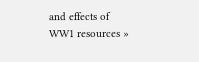and effects of WW1 resources »